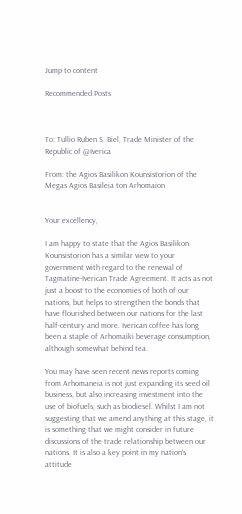Jump to content

Recommended Posts



To: Tullio Ruben S. Biel, Trade Minister of the Republic of @Iverica

From: the Agios Basilikon Kounsistorion of the Megas Agios Basileia ton Arhomaion


Your excellency,

I am happy to state that the Agios Basilikon Kounsistorion has a similar view to your government with regard to the renewal of Tagmatine-Iverican Trade Agreement. It acts as not just a boost to the economies of both of our nations, but helps to strengthen the bonds that have flourished between our nations for the last half-century and more. Iverican coffee has long been a staple of Arhomaiki beverage consumption, although somewhat behind tea.

You may have seen recent news reports coming from Arhomaneia is not just expanding its seed oil business, but also increasing investment into the use of biofuels, such as biodiesel. Whilst I am not suggesting that we amend anything at this stage, it is something that we might consider in future discussions of the trade relationship between our nations. It is also a key point in my nation's attitude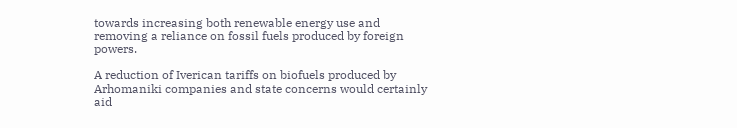towards increasing both renewable energy use and removing a reliance on fossil fuels produced by foreign powers.

A reduction of Iverican tariffs on biofuels produced by Arhomaniki companies and state concerns would certainly aid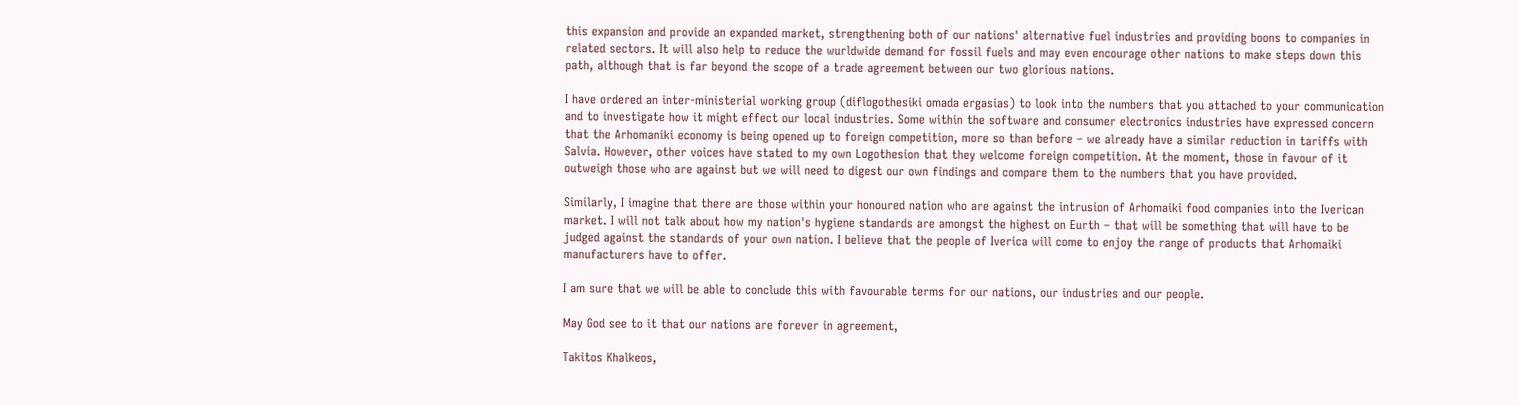this expansion and provide an expanded market, strengthening both of our nations' alternative fuel industries and providing boons to companies in related sectors. It will also help to reduce the wurldwide demand for fossil fuels and may even encourage other nations to make steps down this path, although that is far beyond the scope of a trade agreement between our two glorious nations.

I have ordered an inter-ministerial working group (diflogothesiki omada ergasias) to look into the numbers that you attached to your communication and to investigate how it might effect our local industries. Some within the software and consumer electronics industries have expressed concern that the Arhomaniki economy is being opened up to foreign competition, more so than before – we already have a similar reduction in tariffs with Salvia. However, other voices have stated to my own Logothesion that they welcome foreign competition. At the moment, those in favour of it outweigh those who are against but we will need to digest our own findings and compare them to the numbers that you have provided.

Similarly, I imagine that there are those within your honoured nation who are against the intrusion of Arhomaiki food companies into the Iverican market. I will not talk about how my nation's hygiene standards are amongst the highest on Eurth – that will be something that will have to be judged against the standards of your own nation. I believe that the people of Iverica will come to enjoy the range of products that Arhomaiki manufacturers have to offer.

I am sure that we will be able to conclude this with favourable terms for our nations, our industries and our people.

May God see to it that our nations are forever in agreement,

Takitos Khalkeos,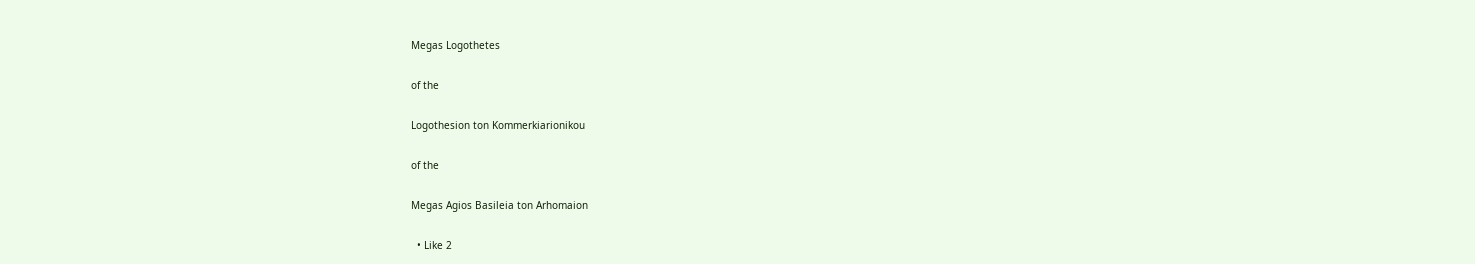Megas Logothetes

of the

Logothesion ton Kommerkiarionikou

of the

Megas Agios Basileia ton Arhomaion

  • Like 2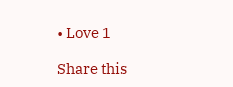• Love 1

Share this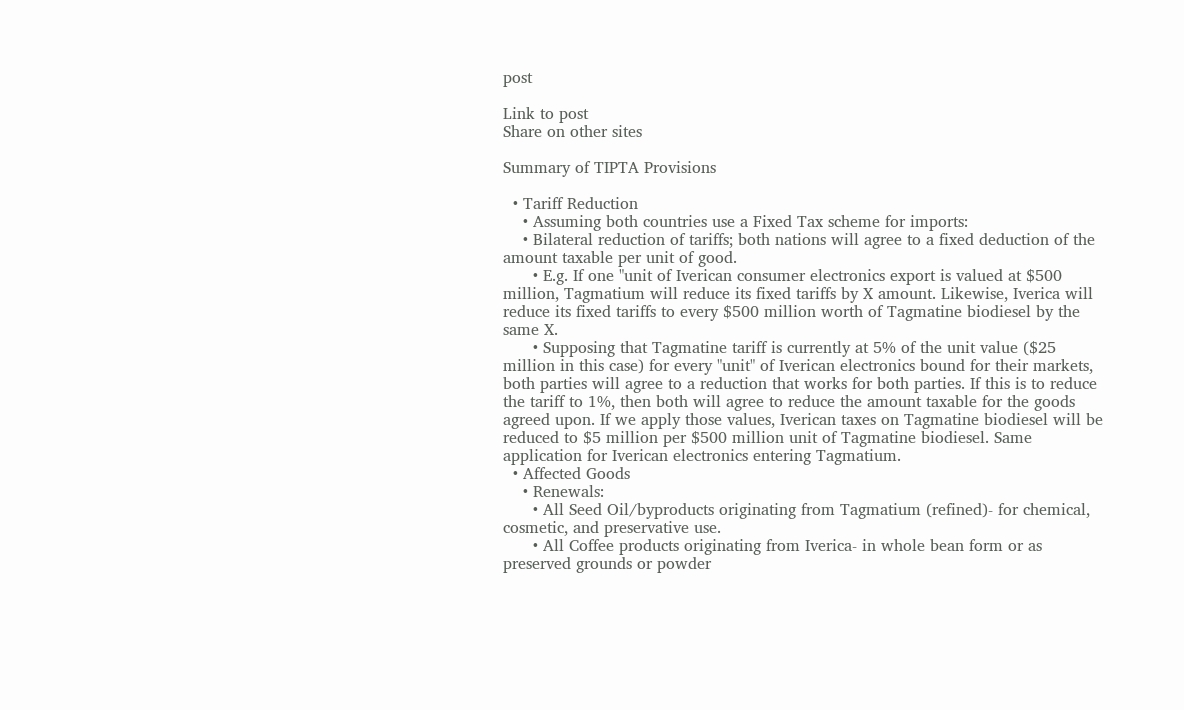post

Link to post
Share on other sites

Summary of TIPTA Provisions

  • Tariff Reduction
    • Assuming both countries use a Fixed Tax scheme for imports:
    • Bilateral reduction of tariffs; both nations will agree to a fixed deduction of the amount taxable per unit of good.
      • E.g. If one "unit of Iverican consumer electronics export is valued at $500 million, Tagmatium will reduce its fixed tariffs by X amount. Likewise, Iverica will reduce its fixed tariffs to every $500 million worth of Tagmatine biodiesel by the same X.
      • Supposing that Tagmatine tariff is currently at 5% of the unit value ($25 million in this case) for every "unit" of Iverican electronics bound for their markets, both parties will agree to a reduction that works for both parties. If this is to reduce the tariff to 1%, then both will agree to reduce the amount taxable for the goods agreed upon. If we apply those values, Iverican taxes on Tagmatine biodiesel will be reduced to $5 million per $500 million unit of Tagmatine biodiesel. Same application for Iverican electronics entering Tagmatium.
  • Affected Goods
    • Renewals:
      • All Seed Oil/byproducts originating from Tagmatium (refined)- for chemical, cosmetic, and preservative use.
      • All Coffee products originating from Iverica- in whole bean form or as preserved grounds or powder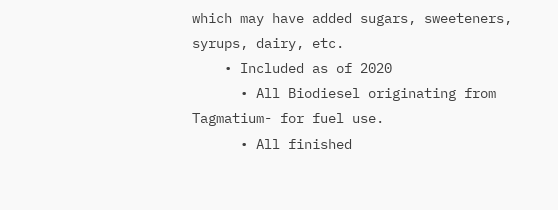which may have added sugars, sweeteners, syrups, dairy, etc.
    • Included as of 2020
      • All Biodiesel originating from Tagmatium- for fuel use.
      • All finished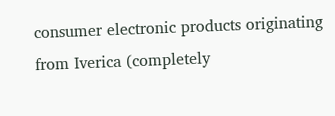consumer electronic products originating from Iverica (completely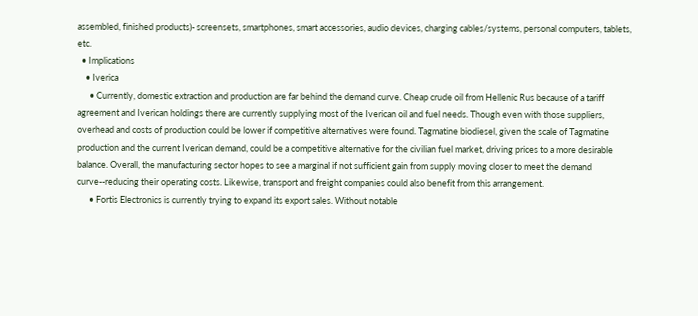assembled, finished products)- screensets, smartphones, smart accessories, audio devices, charging cables/systems, personal computers, tablets, etc.
  • Implications
    • Iverica
      • Currently, domestic extraction and production are far behind the demand curve. Cheap crude oil from Hellenic Rus because of a tariff agreement and Iverican holdings there are currently supplying most of the Iverican oil and fuel needs. Though even with those suppliers, overhead and costs of production could be lower if competitive alternatives were found. Tagmatine biodiesel, given the scale of Tagmatine production and the current Iverican demand, could be a competitive alternative for the civilian fuel market, driving prices to a more desirable balance. Overall, the manufacturing sector hopes to see a marginal if not sufficient gain from supply moving closer to meet the demand curve--reducing their operating costs. Likewise, transport and freight companies could also benefit from this arrangement.
      • Fortis Electronics is currently trying to expand its export sales. Without notable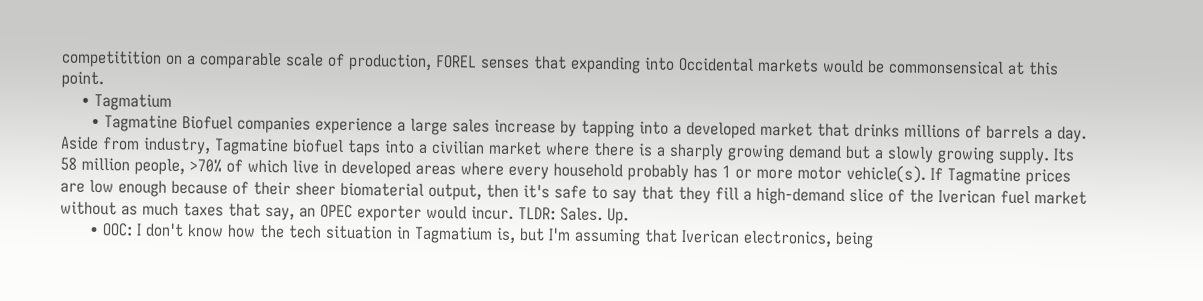competitition on a comparable scale of production, FOREL senses that expanding into Occidental markets would be commonsensical at this point.
    • Tagmatium
      • Tagmatine Biofuel companies experience a large sales increase by tapping into a developed market that drinks millions of barrels a day. Aside from industry, Tagmatine biofuel taps into a civilian market where there is a sharply growing demand but a slowly growing supply. Its 58 million people, >70% of which live in developed areas where every household probably has 1 or more motor vehicle(s). If Tagmatine prices are low enough because of their sheer biomaterial output, then it's safe to say that they fill a high-demand slice of the Iverican fuel market without as much taxes that say, an OPEC exporter would incur. TLDR: Sales. Up.
      • OOC: I don't know how the tech situation in Tagmatium is, but I'm assuming that Iverican electronics, being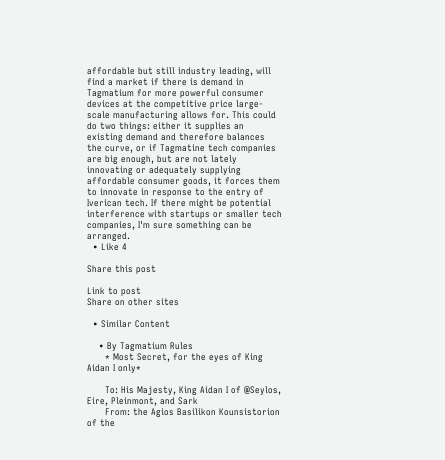affordable but still industry leading, will find a market if there is demand in Tagmatium for more powerful consumer devices at the competitive price large-scale manufacturing allows for. This could do two things: either it supplies an existing demand and therefore balances the curve, or if Tagmatine tech companies are big enough, but are not lately innovating or adequately supplying affordable consumer goods, it forces them to innovate in response to the entry of Iverican tech. If there might be potential interference with startups or smaller tech companies, I'm sure something can be arranged.
  • Like 4

Share this post

Link to post
Share on other sites

  • Similar Content

    • By Tagmatium Rules
      * Most Secret, for the eyes of King Aidan I only*

      To: His Majesty, King Aidan I of @Seylos, Eire, Pleinmont, and Sark
      From: the Agios Basilikon Kounsistorion of the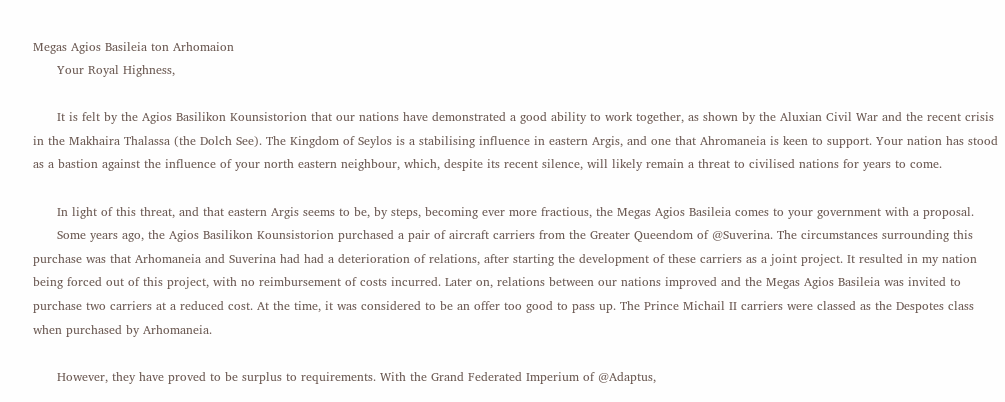Megas Agios Basileia ton Arhomaion
      Your Royal Highness,

      It is felt by the Agios Basilikon Kounsistorion that our nations have demonstrated a good ability to work together, as shown by the Aluxian Civil War and the recent crisis in the Makhaira Thalassa (the Dolch See). The Kingdom of Seylos is a stabilising influence in eastern Argis, and one that Ahromaneia is keen to support. Your nation has stood as a bastion against the influence of your north eastern neighbour, which, despite its recent silence, will likely remain a threat to civilised nations for years to come.

      In light of this threat, and that eastern Argis seems to be, by steps, becoming ever more fractious, the Megas Agios Basileia comes to your government with a proposal.
      Some years ago, the Agios Basilikon Kounsistorion purchased a pair of aircraft carriers from the Greater Queendom of @Suverina. The circumstances surrounding this purchase was that Arhomaneia and Suverina had had a deterioration of relations, after starting the development of these carriers as a joint project. It resulted in my nation being forced out of this project, with no reimbursement of costs incurred. Later on, relations between our nations improved and the Megas Agios Basileia was invited to purchase two carriers at a reduced cost. At the time, it was considered to be an offer too good to pass up. The Prince Michail II carriers were classed as the Despotes class when purchased by Arhomaneia.

      However, they have proved to be surplus to requirements. With the Grand Federated Imperium of @Adaptus,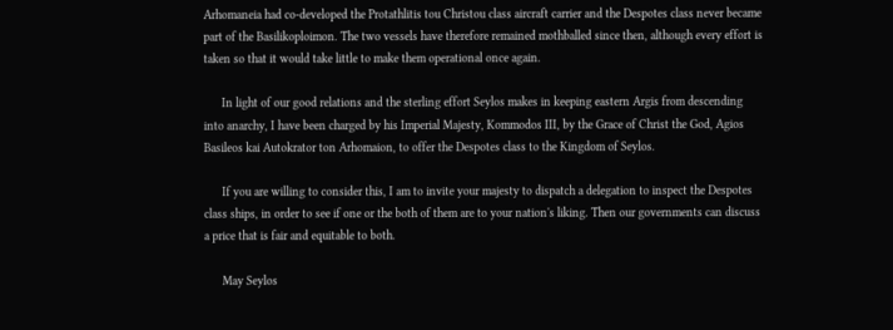Arhomaneia had co-developed the Protathlitis tou Christou class aircraft carrier and the Despotes class never became part of the Basilikoploimon. The two vessels have therefore remained mothballed since then, although every effort is taken so that it would take little to make them operational once again.

      In light of our good relations and the sterling effort Seylos makes in keeping eastern Argis from descending into anarchy, I have been charged by his Imperial Majesty, Kommodos III, by the Grace of Christ the God, Agios Basileos kai Autokrator ton Arhomaion, to offer the Despotes class to the Kingdom of Seylos.

      If you are willing to consider this, I am to invite your majesty to dispatch a delegation to inspect the Despotes class ships, in order to see if one or the both of them are to your nation's liking. Then our governments can discuss a price that is fair and equitable to both.

      May Seylos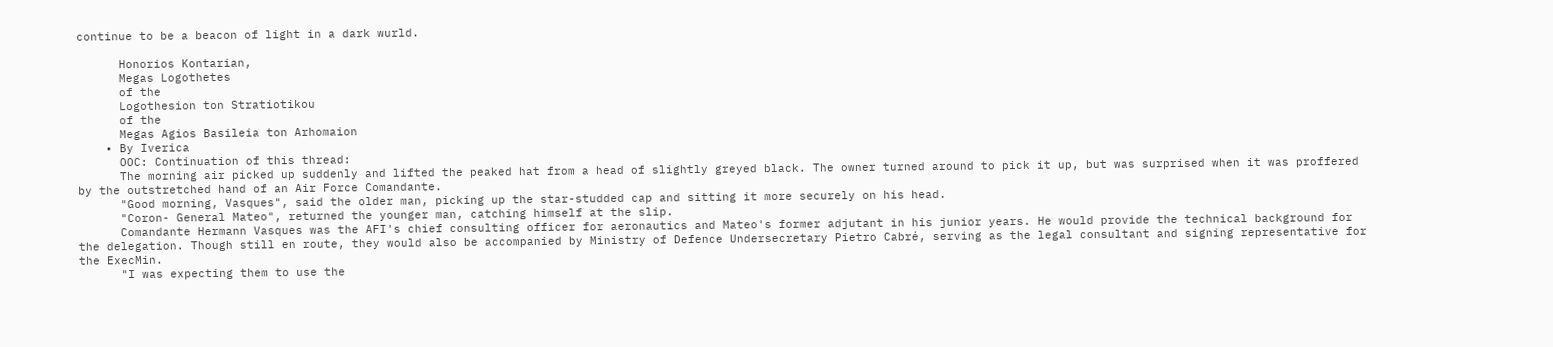continue to be a beacon of light in a dark wurld.

      Honorios Kontarian,
      Megas Logothetes
      of the
      Logothesion ton Stratiotikou
      of the
      Megas Agios Basileia ton Arhomaion
    • By Iverica
      OOC: Continuation of this thread:
      The morning air picked up suddenly and lifted the peaked hat from a head of slightly greyed black. The owner turned around to pick it up, but was surprised when it was proffered by the outstretched hand of an Air Force Comandante.
      "Good morning, Vasques", said the older man, picking up the star-studded cap and sitting it more securely on his head.
      "Coron- General Mateo", returned the younger man, catching himself at the slip.
      Comandante Hermann Vasques was the AFI's chief consulting officer for aeronautics and Mateo's former adjutant in his junior years. He would provide the technical background for the delegation. Though still en route, they would also be accompanied by Ministry of Defence Undersecretary Pietro Cabré, serving as the legal consultant and signing representative for the ExecMin.
      "I was expecting them to use the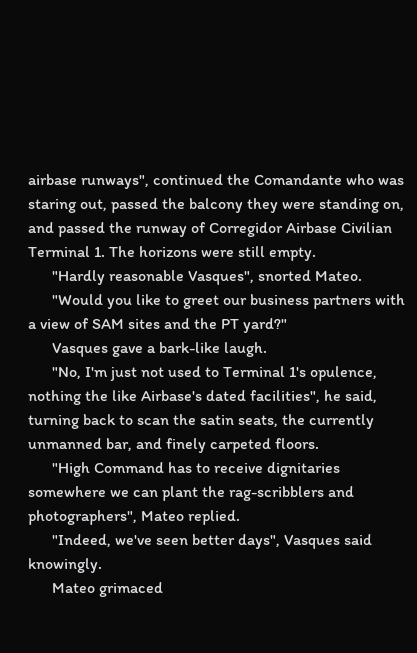airbase runways", continued the Comandante who was staring out, passed the balcony they were standing on, and passed the runway of Corregidor Airbase Civilian Terminal 1. The horizons were still empty.
      "Hardly reasonable Vasques", snorted Mateo.
      "Would you like to greet our business partners with a view of SAM sites and the PT yard?"
      Vasques gave a bark-like laugh.
      "No, I'm just not used to Terminal 1's opulence, nothing the like Airbase's dated facilities", he said, turning back to scan the satin seats, the currently unmanned bar, and finely carpeted floors.
      "High Command has to receive dignitaries somewhere we can plant the rag-scribblers and photographers", Mateo replied.
      "Indeed, we've seen better days", Vasques said knowingly.
      Mateo grimaced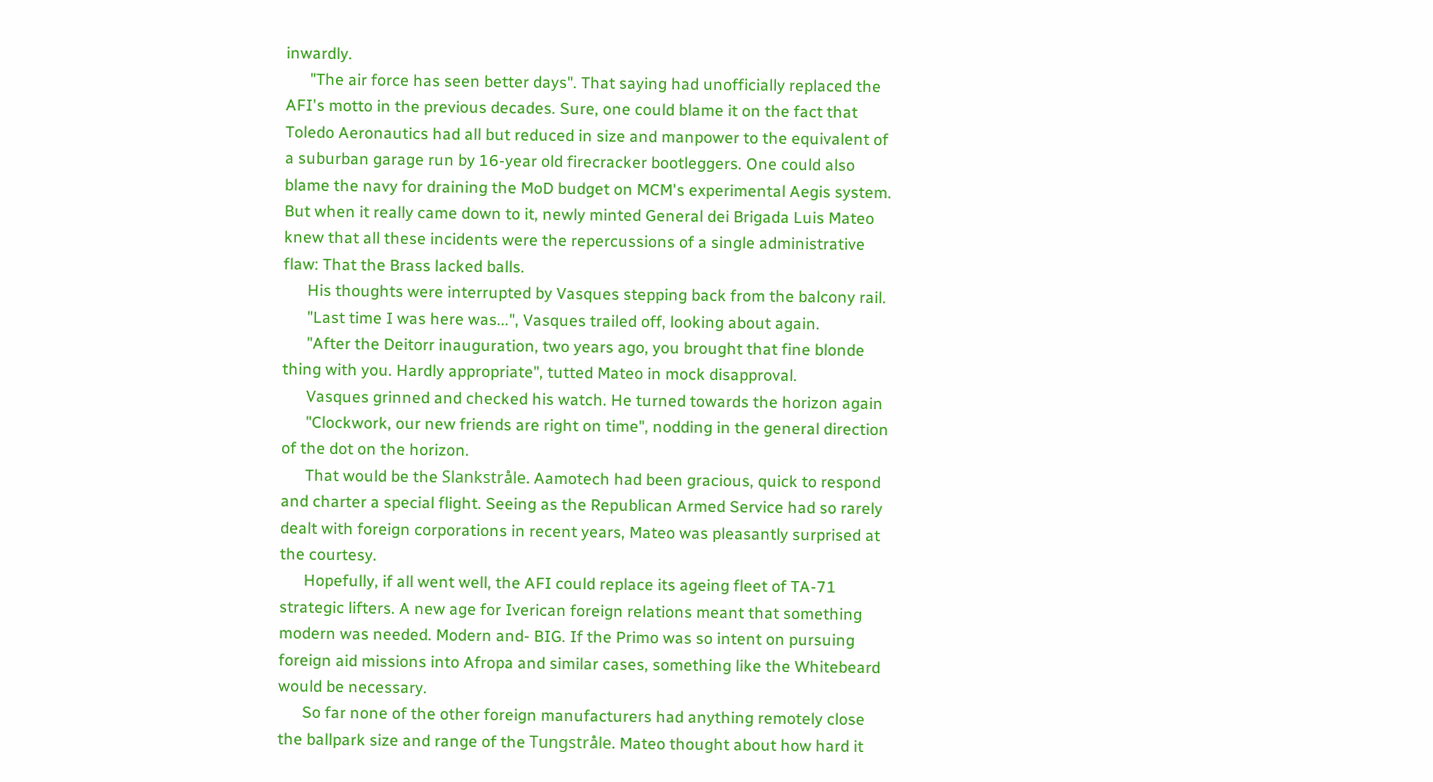inwardly.
      "The air force has seen better days". That saying had unofficially replaced the AFI's motto in the previous decades. Sure, one could blame it on the fact that Toledo Aeronautics had all but reduced in size and manpower to the equivalent of a suburban garage run by 16-year old firecracker bootleggers. One could also blame the navy for draining the MoD budget on MCM's experimental Aegis system. But when it really came down to it, newly minted General dei Brigada Luis Mateo knew that all these incidents were the repercussions of a single administrative flaw: That the Brass lacked balls.
      His thoughts were interrupted by Vasques stepping back from the balcony rail.
      "Last time I was here was...", Vasques trailed off, looking about again.
      "After the Deitorr inauguration, two years ago, you brought that fine blonde thing with you. Hardly appropriate", tutted Mateo in mock disapproval.
      Vasques grinned and checked his watch. He turned towards the horizon again
      "Clockwork, our new friends are right on time", nodding in the general direction of the dot on the horizon.
      That would be the Slankstråle. Aamotech had been gracious, quick to respond and charter a special flight. Seeing as the Republican Armed Service had so rarely dealt with foreign corporations in recent years, Mateo was pleasantly surprised at the courtesy.
      Hopefully, if all went well, the AFI could replace its ageing fleet of TA-71 strategic lifters. A new age for Iverican foreign relations meant that something modern was needed. Modern and- BIG. If the Primo was so intent on pursuing foreign aid missions into Afropa and similar cases, something like the Whitebeard would be necessary.
      So far none of the other foreign manufacturers had anything remotely close the ballpark size and range of the Tungstråle. Mateo thought about how hard it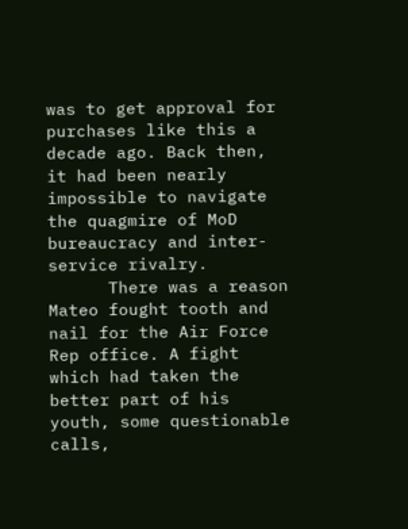was to get approval for purchases like this a decade ago. Back then, it had been nearly impossible to navigate the quagmire of MoD bureaucracy and inter-service rivalry.
      There was a reason Mateo fought tooth and nail for the Air Force Rep office. A fight which had taken the better part of his youth, some questionable calls,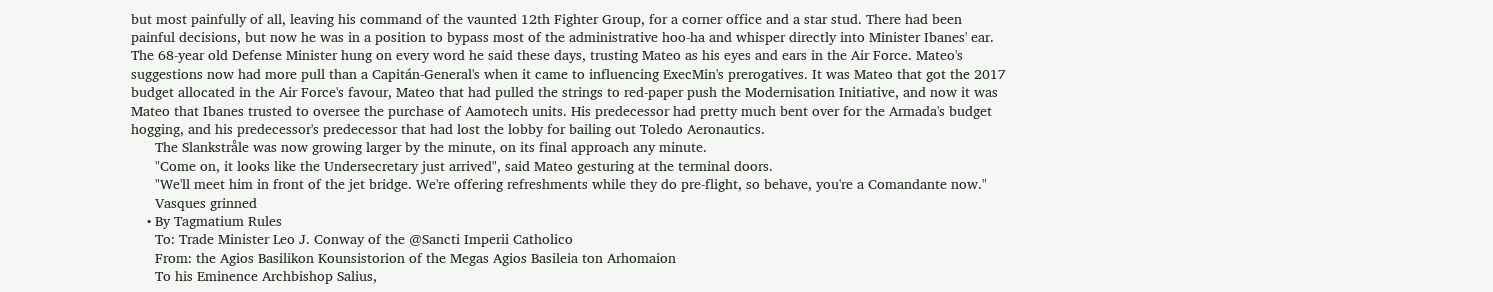but most painfully of all, leaving his command of the vaunted 12th Fighter Group, for a corner office and a star stud. There had been painful decisions, but now he was in a position to bypass most of the administrative hoo-ha and whisper directly into Minister Ibanes' ear. The 68-year old Defense Minister hung on every word he said these days, trusting Mateo as his eyes and ears in the Air Force. Mateo's suggestions now had more pull than a Capitán-General's when it came to influencing ExecMin's prerogatives. It was Mateo that got the 2017 budget allocated in the Air Force's favour, Mateo that had pulled the strings to red-paper push the Modernisation Initiative, and now it was Mateo that Ibanes trusted to oversee the purchase of Aamotech units. His predecessor had pretty much bent over for the Armada's budget hogging, and his predecessor's predecessor that had lost the lobby for bailing out Toledo Aeronautics.
      The Slankstråle was now growing larger by the minute, on its final approach any minute.
      "Come on, it looks like the Undersecretary just arrived", said Mateo gesturing at the terminal doors.
      "We'll meet him in front of the jet bridge. We're offering refreshments while they do pre-flight, so behave, you're a Comandante now."
      Vasques grinned
    • By Tagmatium Rules
      To: Trade Minister Leo J. Conway of the @Sancti Imperii Catholico
      From: the Agios Basilikon Kounsistorion of the Megas Agios Basileia ton Arhomaion
      To his Eminence Archbishop Salius,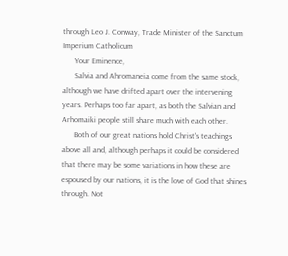through Leo J. Conway, Trade Minister of the Sanctum Imperium Catholicum
      Your Eminence,
      Salvia and Ahromaneia come from the same stock, although we have drifted apart over the intervening years. Perhaps too far apart, as both the Salvian and Arhomaiki people still share much with each other.
      Both of our great nations hold Christ's teachings above all and, although perhaps it could be considered that there may be some variations in how these are espoused by our nations, it is the love of God that shines through. Not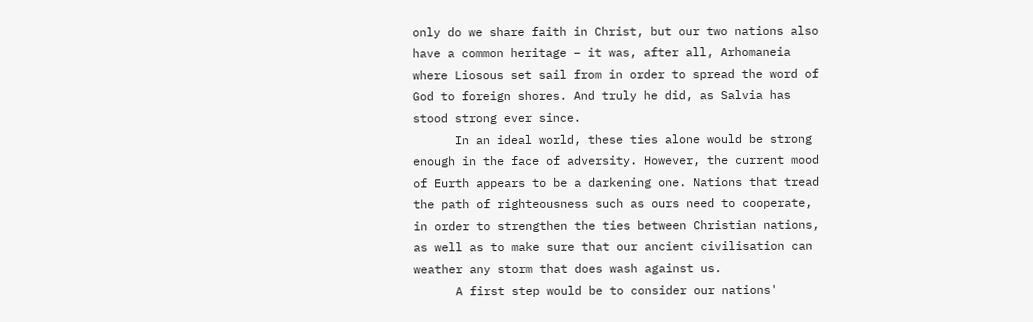only do we share faith in Christ, but our two nations also have a common heritage – it was, after all, Arhomaneia where Liosous set sail from in order to spread the word of God to foreign shores. And truly he did, as Salvia has stood strong ever since.
      In an ideal world, these ties alone would be strong enough in the face of adversity. However, the current mood of Eurth appears to be a darkening one. Nations that tread the path of righteousness such as ours need to cooperate, in order to strengthen the ties between Christian nations, as well as to make sure that our ancient civilisation can weather any storm that does wash against us.
      A first step would be to consider our nations'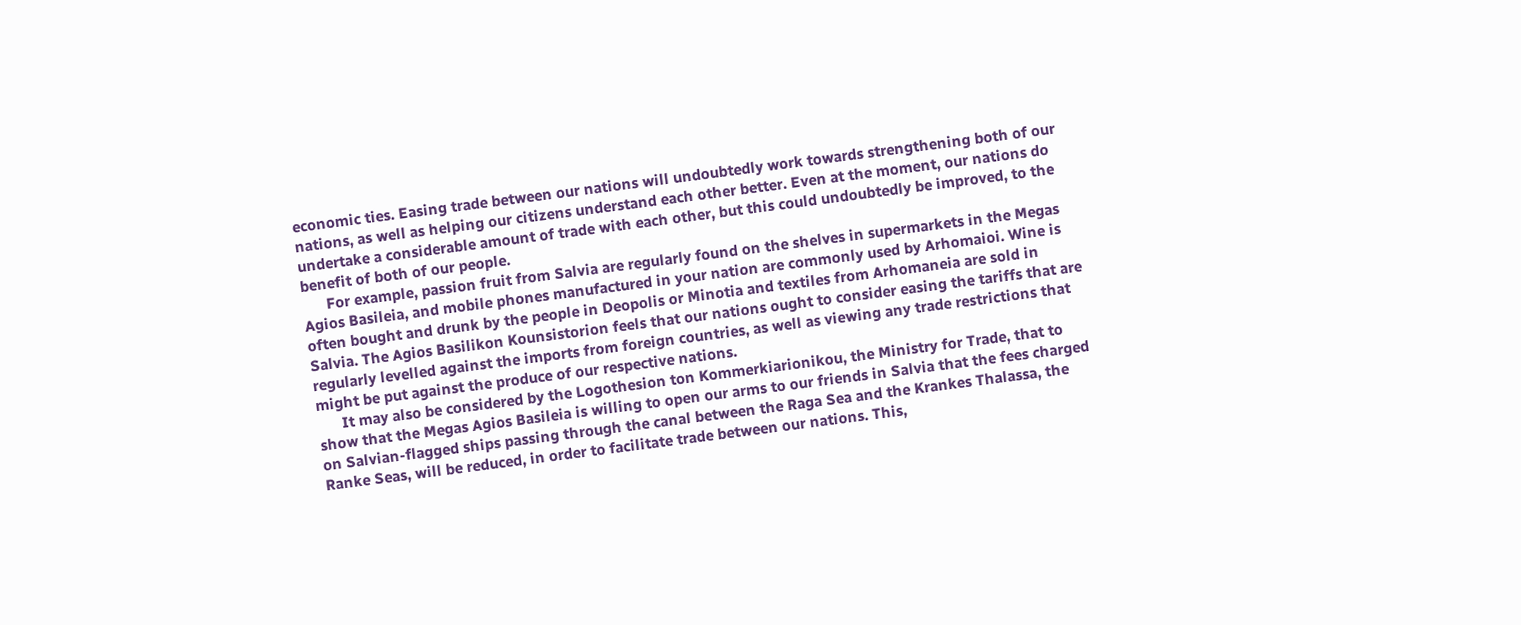economic ties. Easing trade between our nations will undoubtedly work towards strengthening both of our nations, as well as helping our citizens understand each other better. Even at the moment, our nations do undertake a considerable amount of trade with each other, but this could undoubtedly be improved, to the benefit of both of our people.
      For example, passion fruit from Salvia are regularly found on the shelves in supermarkets in the Megas Agios Basileia, and mobile phones manufactured in your nation are commonly used by Arhomaioi. Wine is often bought and drunk by the people in Deopolis or Minotia and textiles from Arhomaneia are sold in Salvia. The Agios Basilikon Kounsistorion feels that our nations ought to consider easing the tariffs that are regularly levelled against the imports from foreign countries, as well as viewing any trade restrictions that might be put against the produce of our respective nations.
      It may also be considered by the Logothesion ton Kommerkiarionikou, the Ministry for Trade, that to show that the Megas Agios Basileia is willing to open our arms to our friends in Salvia that the fees charged on Salvian-flagged ships passing through the canal between the Raga Sea and the Krankes Thalassa, the Ranke Seas, will be reduced, in order to facilitate trade between our nations. This,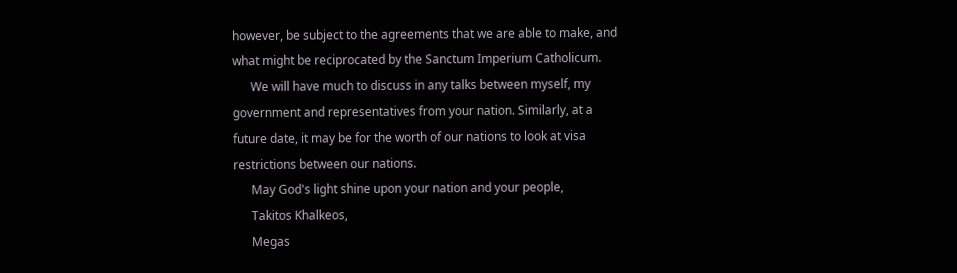however, be subject to the agreements that we are able to make, and what might be reciprocated by the Sanctum Imperium Catholicum.
      We will have much to discuss in any talks between myself, my government and representatives from your nation. Similarly, at a future date, it may be for the worth of our nations to look at visa restrictions between our nations.
      May God's light shine upon your nation and your people,
      Takitos Khalkeos,
      Megas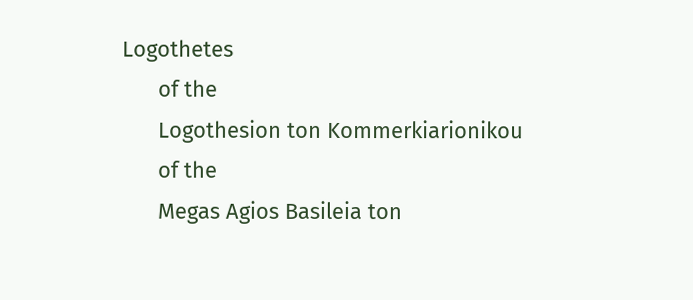Logothetes
      of the
      Logothesion ton Kommerkiarionikou
      of the
      Megas Agios Basileia ton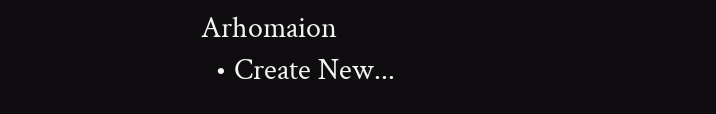Arhomaion
  • Create New...